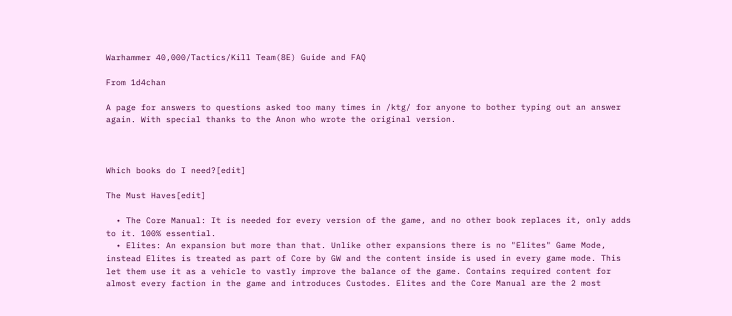Warhammer 40,000/Tactics/Kill Team(8E) Guide and FAQ

From 1d4chan

A page for answers to questions asked too many times in /ktg/ for anyone to bother typing out an answer again. With special thanks to the Anon who wrote the original version.



Which books do I need?[edit]

The Must Haves[edit]

  • The Core Manual: It is needed for every version of the game, and no other book replaces it, only adds to it. 100% essential.
  • Elites: An expansion but more than that. Unlike other expansions there is no "Elites" Game Mode, instead Elites is treated as part of Core by GW and the content inside is used in every game mode. This let them use it as a vehicle to vastly improve the balance of the game. Contains required content for almost every faction in the game and introduces Custodes. Elites and the Core Manual are the 2 most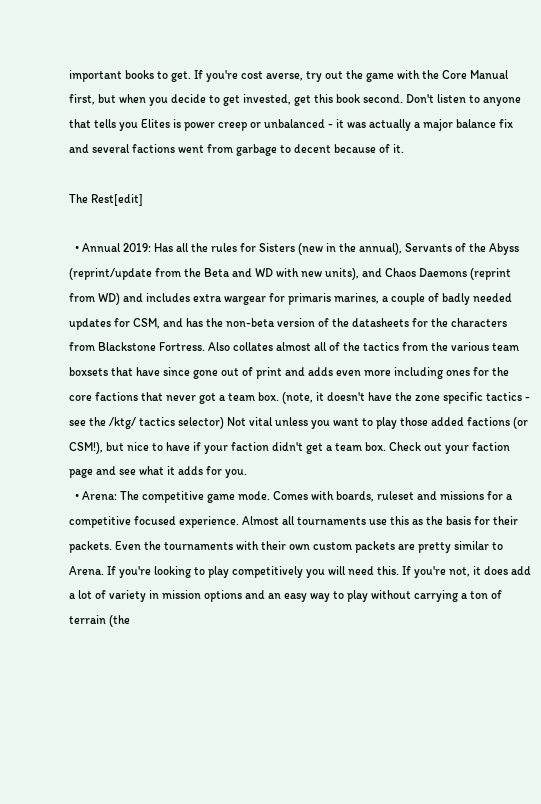important books to get. If you're cost averse, try out the game with the Core Manual first, but when you decide to get invested, get this book second. Don't listen to anyone that tells you Elites is power creep or unbalanced - it was actually a major balance fix and several factions went from garbage to decent because of it.

The Rest[edit]

  • Annual 2019: Has all the rules for Sisters (new in the annual), Servants of the Abyss (reprint/update from the Beta and WD with new units), and Chaos Daemons (reprint from WD) and includes extra wargear for primaris marines, a couple of badly needed updates for CSM, and has the non-beta version of the datasheets for the characters from Blackstone Fortress. Also collates almost all of the tactics from the various team boxsets that have since gone out of print and adds even more including ones for the core factions that never got a team box. (note, it doesn't have the zone specific tactics - see the /ktg/ tactics selector) Not vital unless you want to play those added factions (or CSM!), but nice to have if your faction didn't get a team box. Check out your faction page and see what it adds for you.
  • Arena: The competitive game mode. Comes with boards, ruleset and missions for a competitive focused experience. Almost all tournaments use this as the basis for their packets. Even the tournaments with their own custom packets are pretty similar to Arena. If you're looking to play competitively you will need this. If you're not, it does add a lot of variety in mission options and an easy way to play without carrying a ton of terrain (the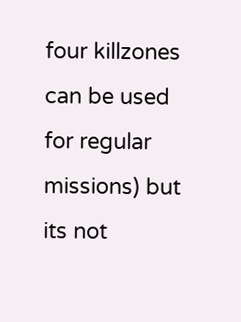four killzones can be used for regular missions) but its not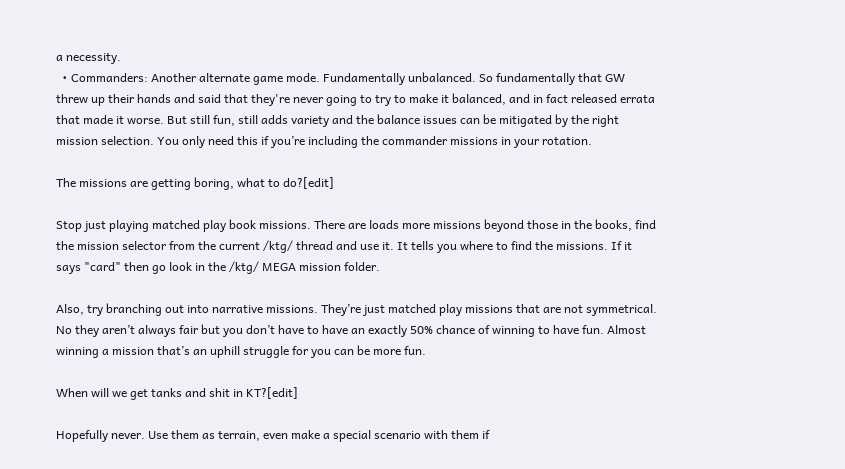a necessity.
  • Commanders: Another alternate game mode. Fundamentally unbalanced. So fundamentally that GW threw up their hands and said that they're never going to try to make it balanced, and in fact released errata that made it worse. But still fun, still adds variety and the balance issues can be mitigated by the right mission selection. You only need this if you’re including the commander missions in your rotation.

The missions are getting boring, what to do?[edit]

Stop just playing matched play book missions. There are loads more missions beyond those in the books, find the mission selector from the current /ktg/ thread and use it. It tells you where to find the missions. If it says "card" then go look in the /ktg/ MEGA mission folder.

Also, try branching out into narrative missions. They’re just matched play missions that are not symmetrical. No they aren’t always fair but you don’t have to have an exactly 50% chance of winning to have fun. Almost winning a mission that’s an uphill struggle for you can be more fun.

When will we get tanks and shit in KT?[edit]

Hopefully never. Use them as terrain, even make a special scenario with them if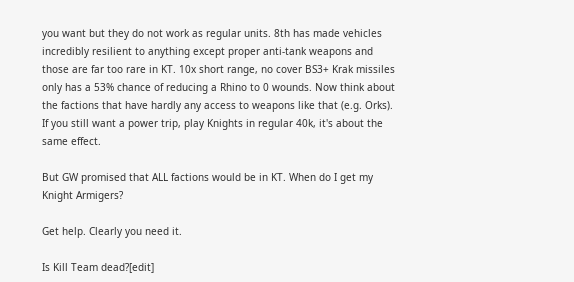you want but they do not work as regular units. 8th has made vehicles incredibly resilient to anything except proper anti-tank weapons and those are far too rare in KT. 10x short range, no cover BS3+ Krak missiles only has a 53% chance of reducing a Rhino to 0 wounds. Now think about the factions that have hardly any access to weapons like that (e.g. Orks). If you still want a power trip, play Knights in regular 40k, it's about the same effect.

But GW promised that ALL factions would be in KT. When do I get my Knight Armigers?

Get help. Clearly you need it.

Is Kill Team dead?[edit]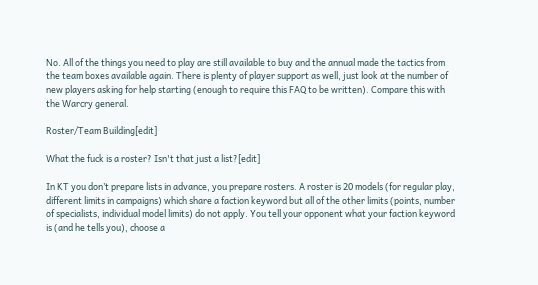No. All of the things you need to play are still available to buy and the annual made the tactics from the team boxes available again. There is plenty of player support as well, just look at the number of new players asking for help starting (enough to require this FAQ to be written). Compare this with the Warcry general.

Roster/Team Building[edit]

What the fuck is a roster? Isn't that just a list?[edit]

In KT you don’t prepare lists in advance, you prepare rosters. A roster is 20 models (for regular play, different limits in campaigns) which share a faction keyword but all of the other limits (points, number of specialists, individual model limits) do not apply. You tell your opponent what your faction keyword is (and he tells you), choose a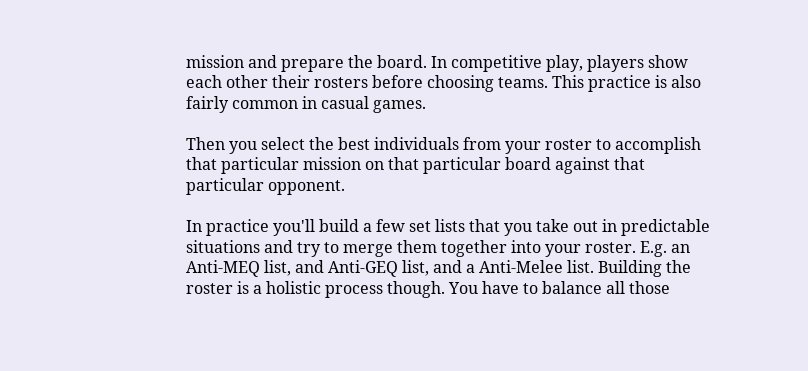mission and prepare the board. In competitive play, players show each other their rosters before choosing teams. This practice is also fairly common in casual games.

Then you select the best individuals from your roster to accomplish that particular mission on that particular board against that particular opponent.

In practice you'll build a few set lists that you take out in predictable situations and try to merge them together into your roster. E.g. an Anti-MEQ list, and Anti-GEQ list, and a Anti-Melee list. Building the roster is a holistic process though. You have to balance all those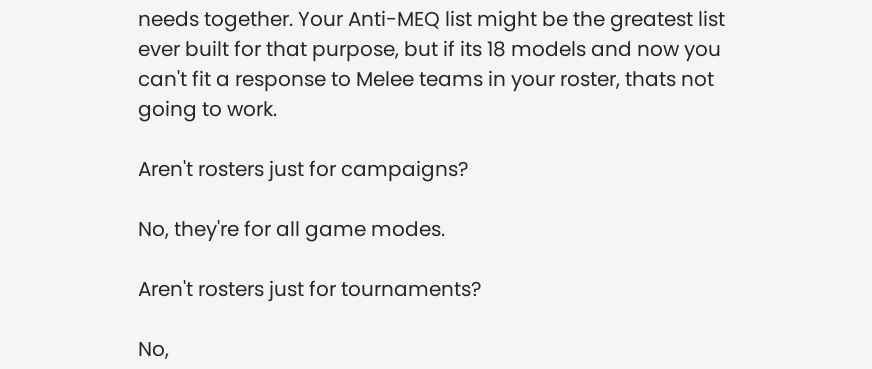needs together. Your Anti-MEQ list might be the greatest list ever built for that purpose, but if its 18 models and now you can't fit a response to Melee teams in your roster, thats not going to work.

Aren't rosters just for campaigns?

No, they're for all game modes.

Aren't rosters just for tournaments?

No,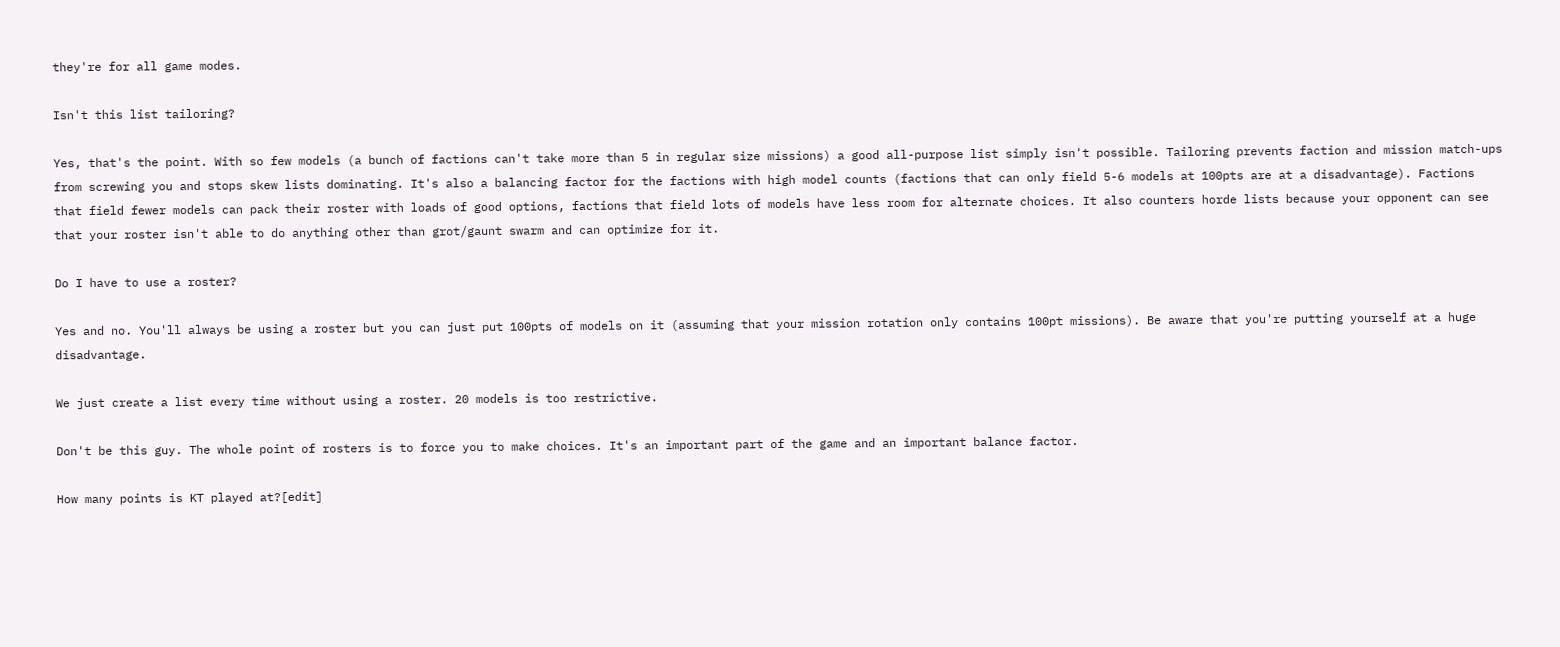they're for all game modes.

Isn't this list tailoring?

Yes, that's the point. With so few models (a bunch of factions can't take more than 5 in regular size missions) a good all-purpose list simply isn't possible. Tailoring prevents faction and mission match-ups from screwing you and stops skew lists dominating. It's also a balancing factor for the factions with high model counts (factions that can only field 5-6 models at 100pts are at a disadvantage). Factions that field fewer models can pack their roster with loads of good options, factions that field lots of models have less room for alternate choices. It also counters horde lists because your opponent can see that your roster isn't able to do anything other than grot/gaunt swarm and can optimize for it.

Do I have to use a roster?

Yes and no. You'll always be using a roster but you can just put 100pts of models on it (assuming that your mission rotation only contains 100pt missions). Be aware that you're putting yourself at a huge disadvantage.

We just create a list every time without using a roster. 20 models is too restrictive.

Don't be this guy. The whole point of rosters is to force you to make choices. It's an important part of the game and an important balance factor.

How many points is KT played at?[edit]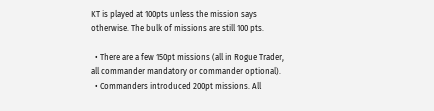KT is played at 100pts unless the mission says otherwise. The bulk of missions are still 100 pts.

  • There are a few 150pt missions (all in Rogue Trader, all commander mandatory or commander optional).
  • Commanders introduced 200pt missions. All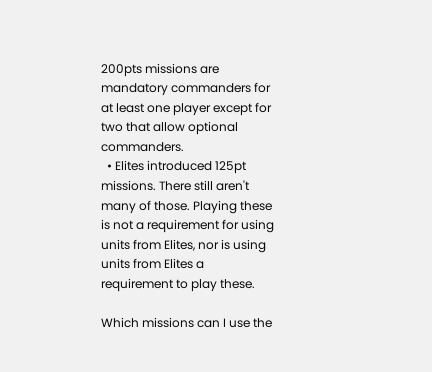200pts missions are mandatory commanders for at least one player except for two that allow optional commanders.
  • Elites introduced 125pt missions. There still aren't many of those. Playing these is not a requirement for using units from Elites, nor is using units from Elites a requirement to play these.

Which missions can I use the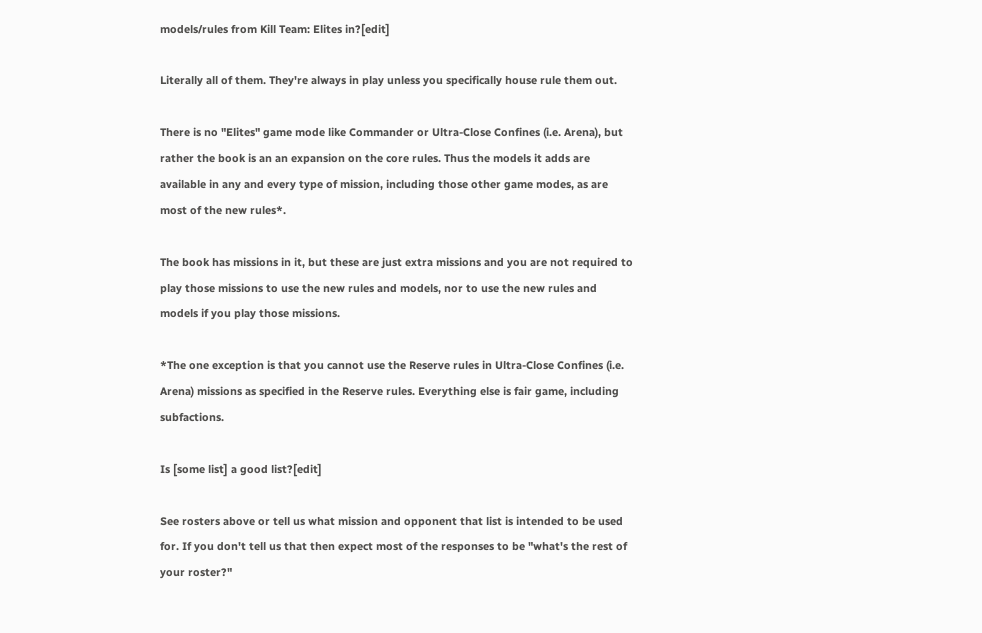models/rules from Kill Team: Elites in?[edit]

Literally all of them. They're always in play unless you specifically house rule them out.

There is no "Elites" game mode like Commander or Ultra-Close Confines (i.e. Arena), but rather the book is an an expansion on the core rules. Thus the models it adds are available in any and every type of mission, including those other game modes, as are most of the new rules*.

The book has missions in it, but these are just extra missions and you are not required to play those missions to use the new rules and models, nor to use the new rules and models if you play those missions.

*The one exception is that you cannot use the Reserve rules in Ultra-Close Confines (i.e. Arena) missions as specified in the Reserve rules. Everything else is fair game, including subfactions.

Is [some list] a good list?[edit]

See rosters above or tell us what mission and opponent that list is intended to be used for. If you don't tell us that then expect most of the responses to be "what's the rest of your roster?"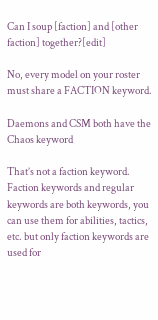Can I soup [faction] and [other faction] together?[edit]

No, every model on your roster must share a FACTION keyword.

Daemons and CSM both have the Chaos keyword

That’s not a faction keyword. Faction keywords and regular keywords are both keywords, you can use them for abilities, tactics, etc. but only faction keywords are used for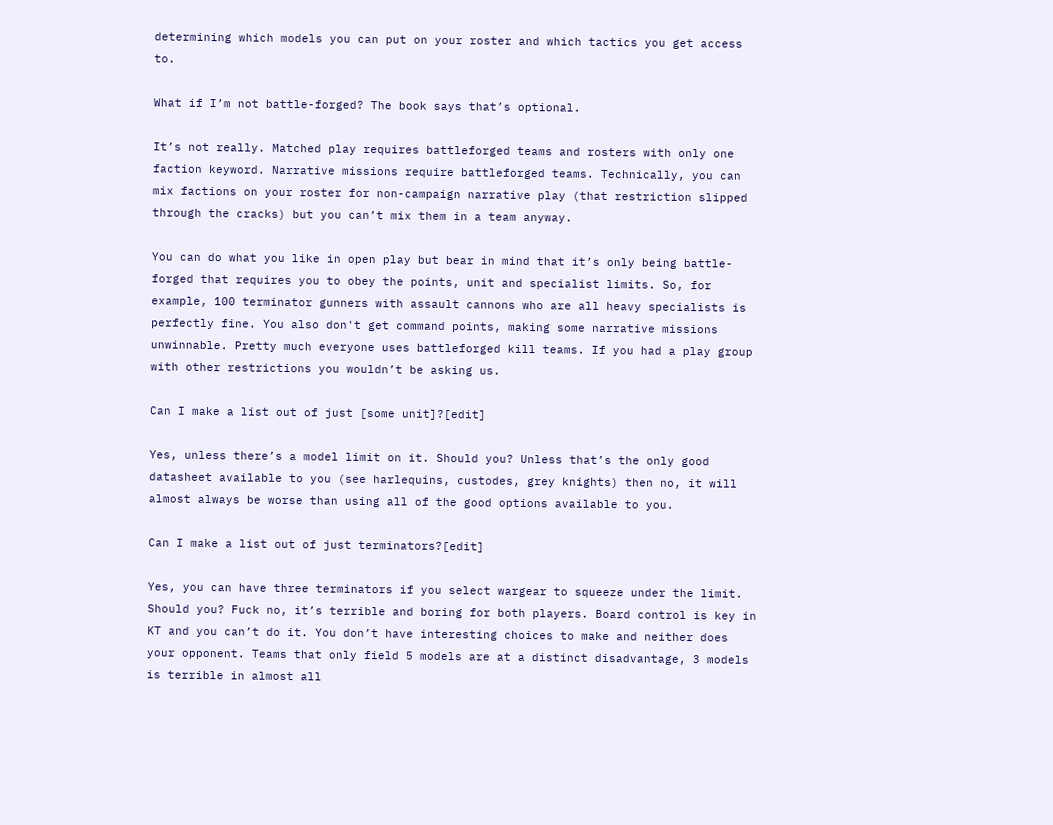determining which models you can put on your roster and which tactics you get access to.

What if I’m not battle-forged? The book says that’s optional.

It’s not really. Matched play requires battleforged teams and rosters with only one faction keyword. Narrative missions require battleforged teams. Technically, you can mix factions on your roster for non-campaign narrative play (that restriction slipped through the cracks) but you can’t mix them in a team anyway.

You can do what you like in open play but bear in mind that it’s only being battle-forged that requires you to obey the points, unit and specialist limits. So, for example, 100 terminator gunners with assault cannons who are all heavy specialists is perfectly fine. You also don't get command points, making some narrative missions unwinnable. Pretty much everyone uses battleforged kill teams. If you had a play group with other restrictions you wouldn’t be asking us.

Can I make a list out of just [some unit]?[edit]

Yes, unless there’s a model limit on it. Should you? Unless that’s the only good datasheet available to you (see harlequins, custodes, grey knights) then no, it will almost always be worse than using all of the good options available to you.

Can I make a list out of just terminators?[edit]

Yes, you can have three terminators if you select wargear to squeeze under the limit. Should you? Fuck no, it’s terrible and boring for both players. Board control is key in KT and you can’t do it. You don’t have interesting choices to make and neither does your opponent. Teams that only field 5 models are at a distinct disadvantage, 3 models is terrible in almost all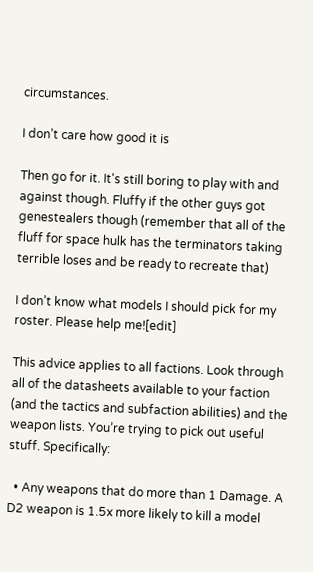circumstances.

I don’t care how good it is

Then go for it. It's still boring to play with and against though. Fluffy if the other guys got genestealers though (remember that all of the fluff for space hulk has the terminators taking terrible loses and be ready to recreate that)

I don’t know what models I should pick for my roster. Please help me![edit]

This advice applies to all factions. Look through all of the datasheets available to your faction (and the tactics and subfaction abilities) and the weapon lists. You’re trying to pick out useful stuff. Specifically:

  • Any weapons that do more than 1 Damage. A D2 weapon is 1.5x more likely to kill a model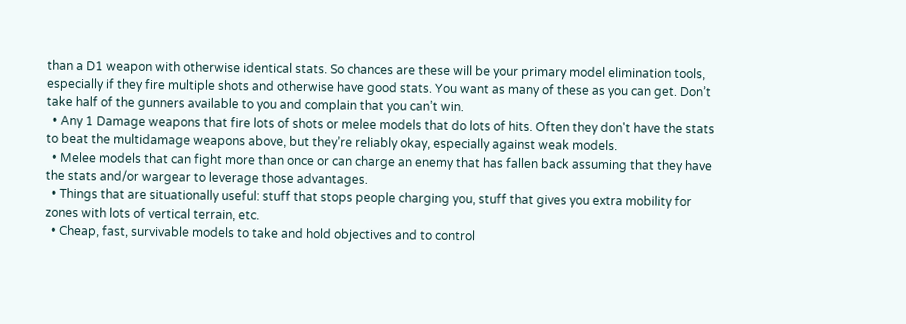than a D1 weapon with otherwise identical stats. So chances are these will be your primary model elimination tools, especially if they fire multiple shots and otherwise have good stats. You want as many of these as you can get. Don’t take half of the gunners available to you and complain that you can’t win.
  • Any 1 Damage weapons that fire lots of shots or melee models that do lots of hits. Often they don't have the stats to beat the multidamage weapons above, but they’re reliably okay, especially against weak models.
  • Melee models that can fight more than once or can charge an enemy that has fallen back assuming that they have the stats and/or wargear to leverage those advantages.
  • Things that are situationally useful: stuff that stops people charging you, stuff that gives you extra mobility for zones with lots of vertical terrain, etc.
  • Cheap, fast, survivable models to take and hold objectives and to control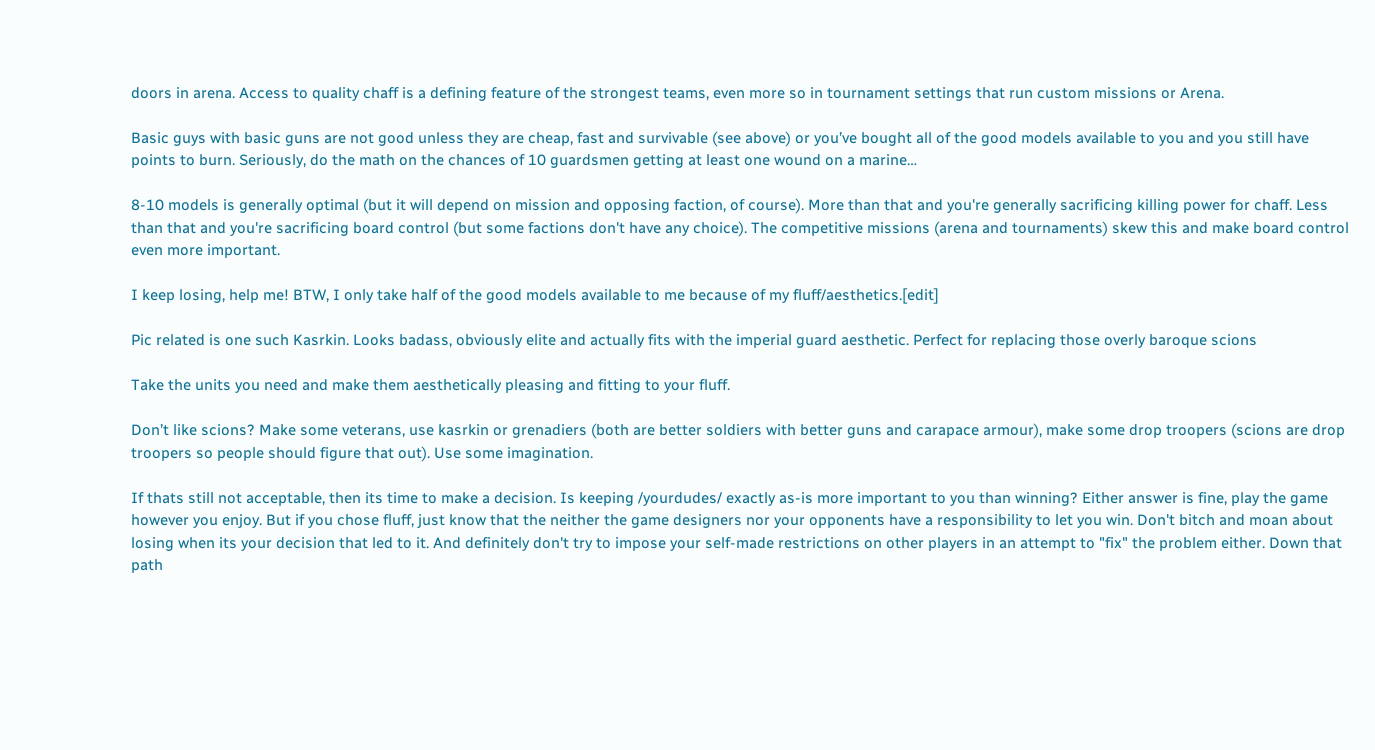doors in arena. Access to quality chaff is a defining feature of the strongest teams, even more so in tournament settings that run custom missions or Arena.

Basic guys with basic guns are not good unless they are cheap, fast and survivable (see above) or you’ve bought all of the good models available to you and you still have points to burn. Seriously, do the math on the chances of 10 guardsmen getting at least one wound on a marine…

8-10 models is generally optimal (but it will depend on mission and opposing faction, of course). More than that and you're generally sacrificing killing power for chaff. Less than that and you're sacrificing board control (but some factions don't have any choice). The competitive missions (arena and tournaments) skew this and make board control even more important.

I keep losing, help me! BTW, I only take half of the good models available to me because of my fluff/aesthetics.[edit]

Pic related is one such Kasrkin. Looks badass, obviously elite and actually fits with the imperial guard aesthetic. Perfect for replacing those overly baroque scions

Take the units you need and make them aesthetically pleasing and fitting to your fluff.

Don’t like scions? Make some veterans, use kasrkin or grenadiers (both are better soldiers with better guns and carapace armour), make some drop troopers (scions are drop troopers so people should figure that out). Use some imagination.

If thats still not acceptable, then its time to make a decision. Is keeping /yourdudes/ exactly as-is more important to you than winning? Either answer is fine, play the game however you enjoy. But if you chose fluff, just know that the neither the game designers nor your opponents have a responsibility to let you win. Don't bitch and moan about losing when its your decision that led to it. And definitely don't try to impose your self-made restrictions on other players in an attempt to "fix" the problem either. Down that path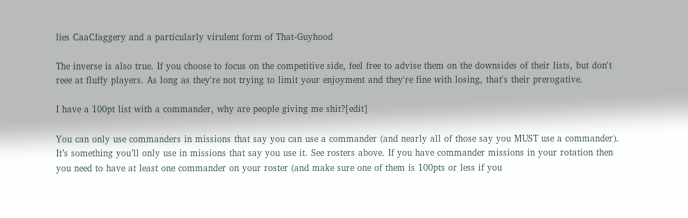lies CaaCfaggery and a particularly virulent form of That-Guyhood

The inverse is also true. If you choose to focus on the competitive side, feel free to advise them on the downsides of their lists, but don't reee at fluffy players. As long as they're not trying to limit your enjoyment and they're fine with losing, that's their prerogative.

I have a 100pt list with a commander, why are people giving me shit?[edit]

You can only use commanders in missions that say you can use a commander (and nearly all of those say you MUST use a commander). It’s something you’ll only use in missions that say you use it. See rosters above. If you have commander missions in your rotation then you need to have at least one commander on your roster (and make sure one of them is 100pts or less if you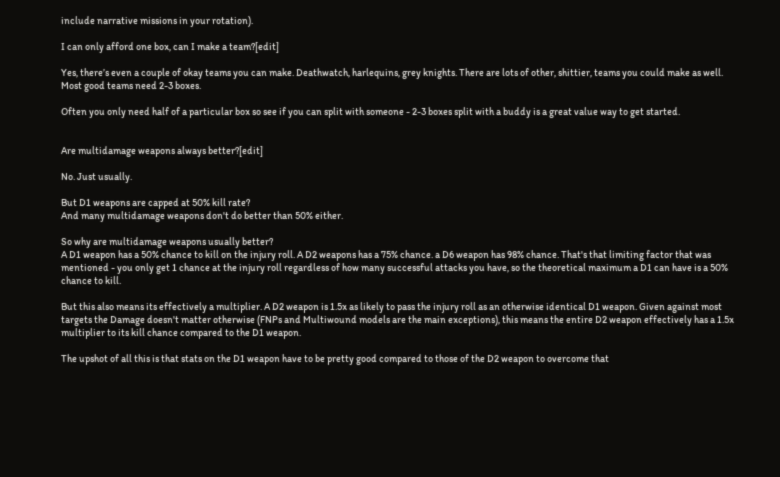include narrative missions in your rotation).

I can only afford one box, can I make a team?[edit]

Yes, there’s even a couple of okay teams you can make. Deathwatch, harlequins, grey knights. There are lots of other, shittier, teams you could make as well. Most good teams need 2-3 boxes.

Often you only need half of a particular box so see if you can split with someone - 2-3 boxes split with a buddy is a great value way to get started.


Are multidamage weapons always better?[edit]

No. Just usually.

But D1 weapons are capped at 50% kill rate?
And many multidamage weapons don't do better than 50% either.

So why are multidamage weapons usually better?
A D1 weapon has a 50% chance to kill on the injury roll. A D2 weapons has a 75% chance. a D6 weapon has 98% chance. That's that limiting factor that was mentioned - you only get 1 chance at the injury roll regardless of how many successful attacks you have, so the theoretical maximum a D1 can have is a 50% chance to kill.

But this also means its effectively a multiplier. A D2 weapon is 1.5x as likely to pass the injury roll as an otherwise identical D1 weapon. Given against most targets the Damage doesn't matter otherwise (FNPs and Multiwound models are the main exceptions), this means the entire D2 weapon effectively has a 1.5x multiplier to its kill chance compared to the D1 weapon.

The upshot of all this is that stats on the D1 weapon have to be pretty good compared to those of the D2 weapon to overcome that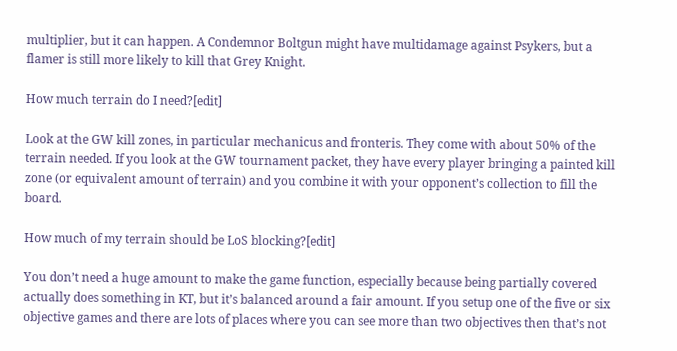multiplier, but it can happen. A Condemnor Boltgun might have multidamage against Psykers, but a flamer is still more likely to kill that Grey Knight.

How much terrain do I need?[edit]

Look at the GW kill zones, in particular mechanicus and fronteris. They come with about 50% of the terrain needed. If you look at the GW tournament packet, they have every player bringing a painted kill zone (or equivalent amount of terrain) and you combine it with your opponent’s collection to fill the board.

How much of my terrain should be LoS blocking?[edit]

You don’t need a huge amount to make the game function, especially because being partially covered actually does something in KT, but it’s balanced around a fair amount. If you setup one of the five or six objective games and there are lots of places where you can see more than two objectives then that’s not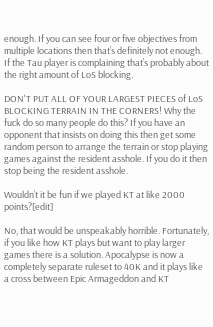enough. If you can see four or five objectives from multiple locations then that’s definitely not enough. If the Tau player is complaining that’s probably about the right amount of LoS blocking.

DON'T PUT ALL OF YOUR LARGEST PIECES of LoS BLOCKING TERRAIN IN THE CORNERS! Why the fuck do so many people do this? If you have an opponent that insists on doing this then get some random person to arrange the terrain or stop playing games against the resident asshole. If you do it then stop being the resident asshole.

Wouldn’t it be fun if we played KT at like 2000 points?[edit]

No, that would be unspeakably horrible. Fortunately, if you like how KT plays but want to play larger games there is a solution. Apocalypse is now a completely separate ruleset to 40K and it plays like a cross between Epic Armageddon and KT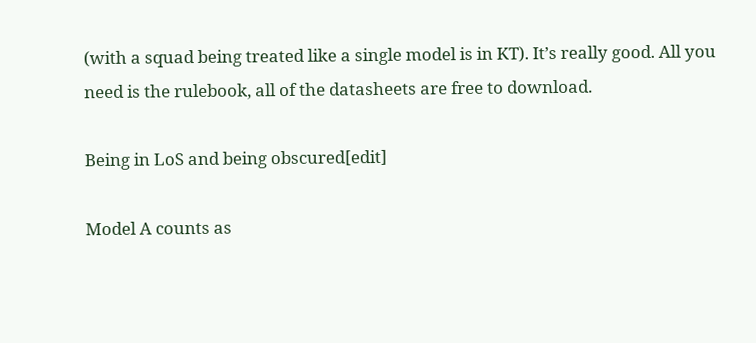(with a squad being treated like a single model is in KT). It’s really good. All you need is the rulebook, all of the datasheets are free to download.

Being in LoS and being obscured[edit]

Model A counts as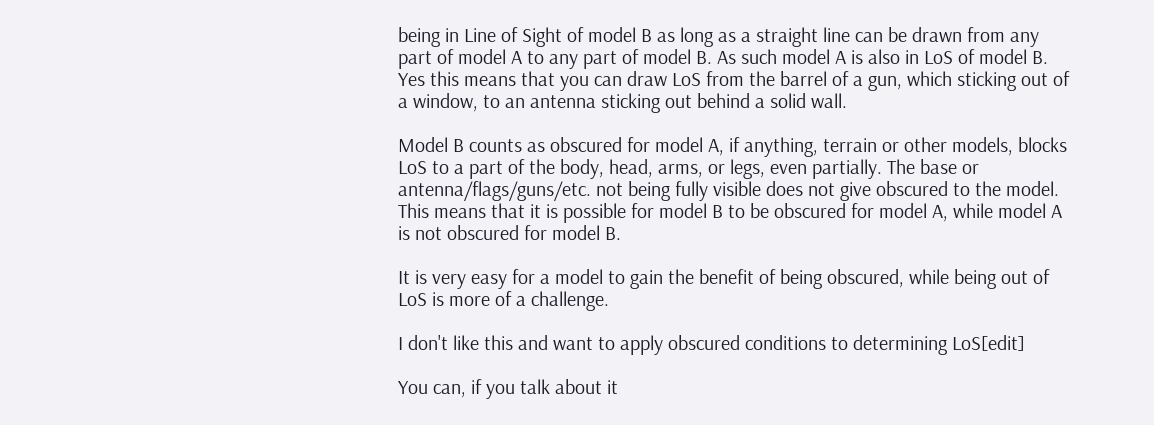being in Line of Sight of model B as long as a straight line can be drawn from any part of model A to any part of model B. As such model A is also in LoS of model B. Yes this means that you can draw LoS from the barrel of a gun, which sticking out of a window, to an antenna sticking out behind a solid wall.

Model B counts as obscured for model A, if anything, terrain or other models, blocks LoS to a part of the body, head, arms, or legs, even partially. The base or antenna/flags/guns/etc. not being fully visible does not give obscured to the model. This means that it is possible for model B to be obscured for model A, while model A is not obscured for model B.

It is very easy for a model to gain the benefit of being obscured, while being out of LoS is more of a challenge.

I don't like this and want to apply obscured conditions to determining LoS[edit]

You can, if you talk about it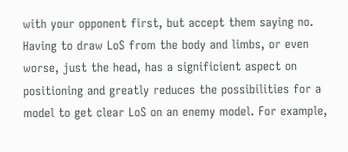with your opponent first, but accept them saying no. Having to draw LoS from the body and limbs, or even worse, just the head, has a significient aspect on positioning and greatly reduces the possibilities for a model to get clear LoS on an enemy model. For example,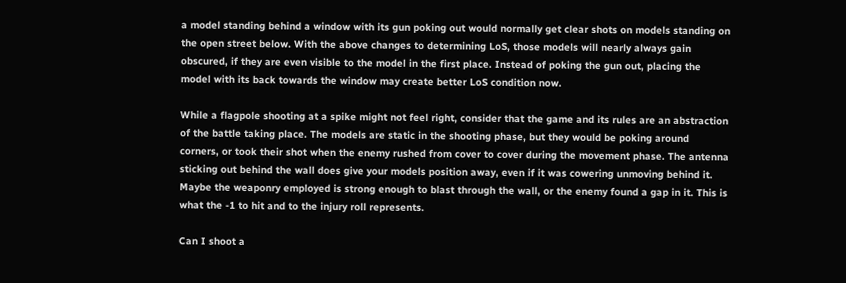a model standing behind a window with its gun poking out would normally get clear shots on models standing on the open street below. With the above changes to determining LoS, those models will nearly always gain obscured, if they are even visible to the model in the first place. Instead of poking the gun out, placing the model with its back towards the window may create better LoS condition now.

While a flagpole shooting at a spike might not feel right, consider that the game and its rules are an abstraction of the battle taking place. The models are static in the shooting phase, but they would be poking around corners, or took their shot when the enemy rushed from cover to cover during the movement phase. The antenna sticking out behind the wall does give your models position away, even if it was cowering unmoving behind it. Maybe the weaponry employed is strong enough to blast through the wall, or the enemy found a gap in it. This is what the -1 to hit and to the injury roll represents.

Can I shoot a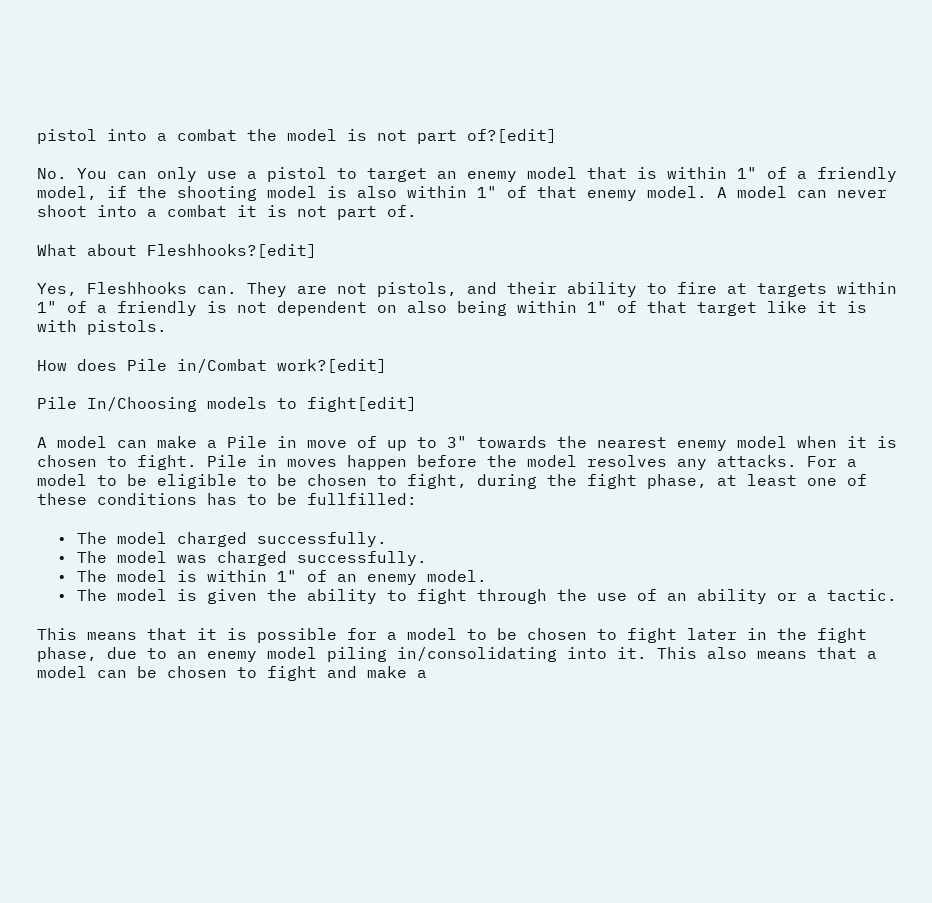pistol into a combat the model is not part of?[edit]

No. You can only use a pistol to target an enemy model that is within 1" of a friendly model, if the shooting model is also within 1" of that enemy model. A model can never shoot into a combat it is not part of.

What about Fleshhooks?[edit]

Yes, Fleshhooks can. They are not pistols, and their ability to fire at targets within 1" of a friendly is not dependent on also being within 1" of that target like it is with pistols.

How does Pile in/Combat work?[edit]

Pile In/Choosing models to fight[edit]

A model can make a Pile in move of up to 3" towards the nearest enemy model when it is chosen to fight. Pile in moves happen before the model resolves any attacks. For a model to be eligible to be chosen to fight, during the fight phase, at least one of these conditions has to be fullfilled:

  • The model charged successfully.
  • The model was charged successfully.
  • The model is within 1" of an enemy model.
  • The model is given the ability to fight through the use of an ability or a tactic.

This means that it is possible for a model to be chosen to fight later in the fight phase, due to an enemy model piling in/consolidating into it. This also means that a model can be chosen to fight and make a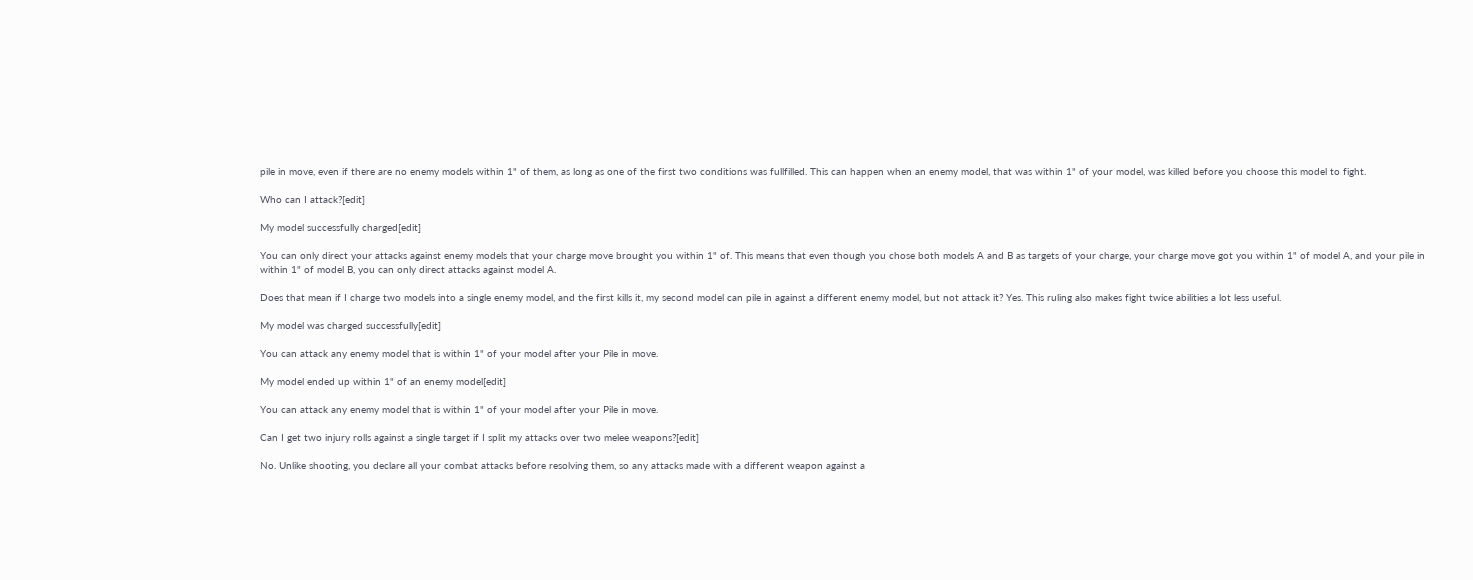pile in move, even if there are no enemy models within 1" of them, as long as one of the first two conditions was fullfilled. This can happen when an enemy model, that was within 1" of your model, was killed before you choose this model to fight.

Who can I attack?[edit]

My model successfully charged[edit]

You can only direct your attacks against enemy models that your charge move brought you within 1" of. This means that even though you chose both models A and B as targets of your charge, your charge move got you within 1" of model A, and your pile in within 1" of model B, you can only direct attacks against model A.

Does that mean if I charge two models into a single enemy model, and the first kills it, my second model can pile in against a different enemy model, but not attack it? Yes. This ruling also makes fight twice abilities a lot less useful.

My model was charged successfully[edit]

You can attack any enemy model that is within 1" of your model after your Pile in move.

My model ended up within 1" of an enemy model[edit]

You can attack any enemy model that is within 1" of your model after your Pile in move.

Can I get two injury rolls against a single target if I split my attacks over two melee weapons?[edit]

No. Unlike shooting, you declare all your combat attacks before resolving them, so any attacks made with a different weapon against a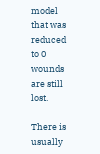model that was reduced to 0 wounds are still lost.

There is usually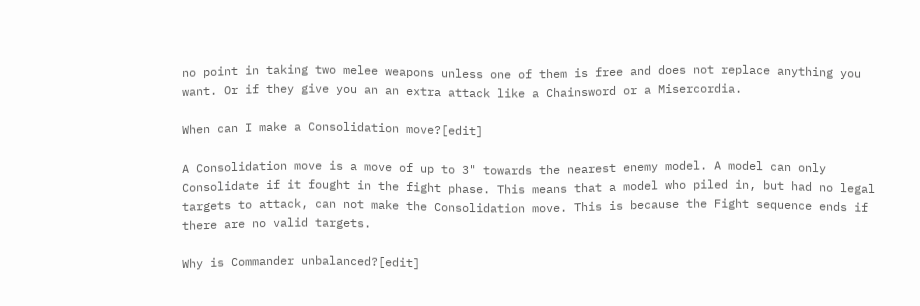no point in taking two melee weapons unless one of them is free and does not replace anything you want. Or if they give you an an extra attack like a Chainsword or a Misercordia.

When can I make a Consolidation move?[edit]

A Consolidation move is a move of up to 3" towards the nearest enemy model. A model can only Consolidate if it fought in the fight phase. This means that a model who piled in, but had no legal targets to attack, can not make the Consolidation move. This is because the Fight sequence ends if there are no valid targets.

Why is Commander unbalanced?[edit]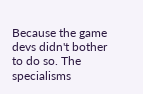Because the game devs didn't bother to do so. The specialisms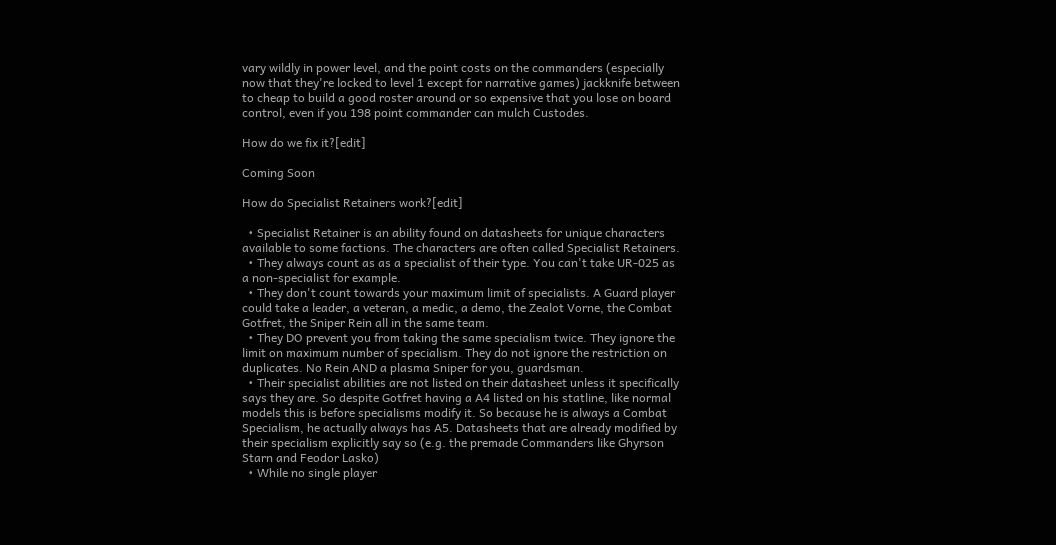vary wildly in power level, and the point costs on the commanders (especially now that they're locked to level 1 except for narrative games) jackknife between to cheap to build a good roster around or so expensive that you lose on board control, even if you 198 point commander can mulch Custodes.

How do we fix it?[edit]

Coming Soon

How do Specialist Retainers work?[edit]

  • Specialist Retainer is an ability found on datasheets for unique characters available to some factions. The characters are often called Specialist Retainers.
  • They always count as as a specialist of their type. You can't take UR-025 as a non-specialist for example.
  • They don't count towards your maximum limit of specialists. A Guard player could take a leader, a veteran, a medic, a demo, the Zealot Vorne, the Combat Gotfret, the Sniper Rein all in the same team.
  • They DO prevent you from taking the same specialism twice. They ignore the limit on maximum number of specialism. They do not ignore the restriction on duplicates. No Rein AND a plasma Sniper for you, guardsman.
  • Their specialist abilities are not listed on their datasheet unless it specifically says they are. So despite Gotfret having a A4 listed on his statline, like normal models this is before specialisms modify it. So because he is always a Combat Specialism, he actually always has A5. Datasheets that are already modified by their specialism explicitly say so (e.g. the premade Commanders like Ghyrson Starn and Feodor Lasko)
  • While no single player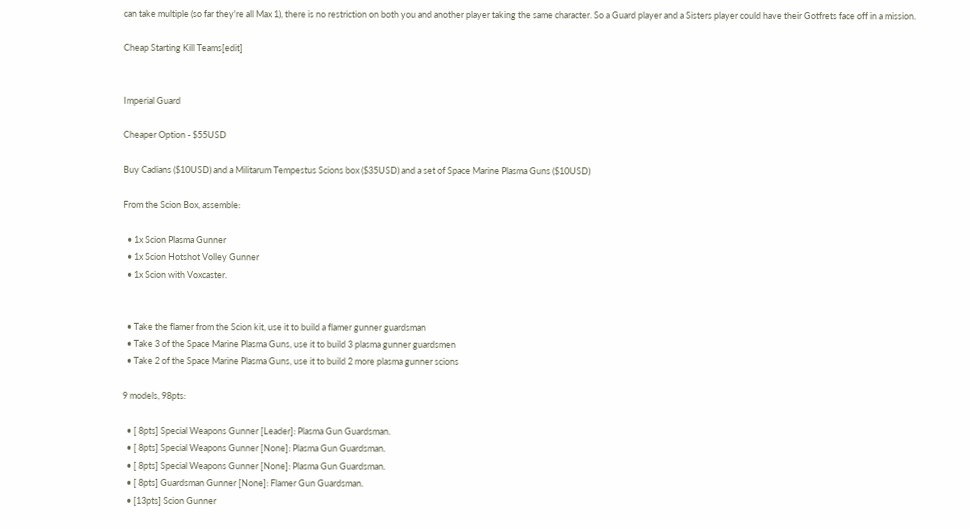can take multiple (so far they're all Max 1), there is no restriction on both you and another player taking the same character. So a Guard player and a Sisters player could have their Gotfrets face off in a mission.

Cheap Starting Kill Teams[edit]


Imperial Guard

Cheaper Option - $55USD

Buy Cadians ($10USD) and a Militarum Tempestus Scions box ($35USD) and a set of Space Marine Plasma Guns ($10USD)

From the Scion Box, assemble:

  • 1x Scion Plasma Gunner
  • 1x Scion Hotshot Volley Gunner
  • 1x Scion with Voxcaster.


  • Take the flamer from the Scion kit, use it to build a flamer gunner guardsman
  • Take 3 of the Space Marine Plasma Guns, use it to build 3 plasma gunner guardsmen
  • Take 2 of the Space Marine Plasma Guns, use it to build 2 more plasma gunner scions

9 models, 98pts:

  • [ 8pts] Special Weapons Gunner [Leader]: Plasma Gun Guardsman.
  • [ 8pts] Special Weapons Gunner [None]: Plasma Gun Guardsman.
  • [ 8pts] Special Weapons Gunner [None]: Plasma Gun Guardsman.
  • [ 8pts] Guardsman Gunner [None]: Flamer Gun Guardsman.
  • [13pts] Scion Gunner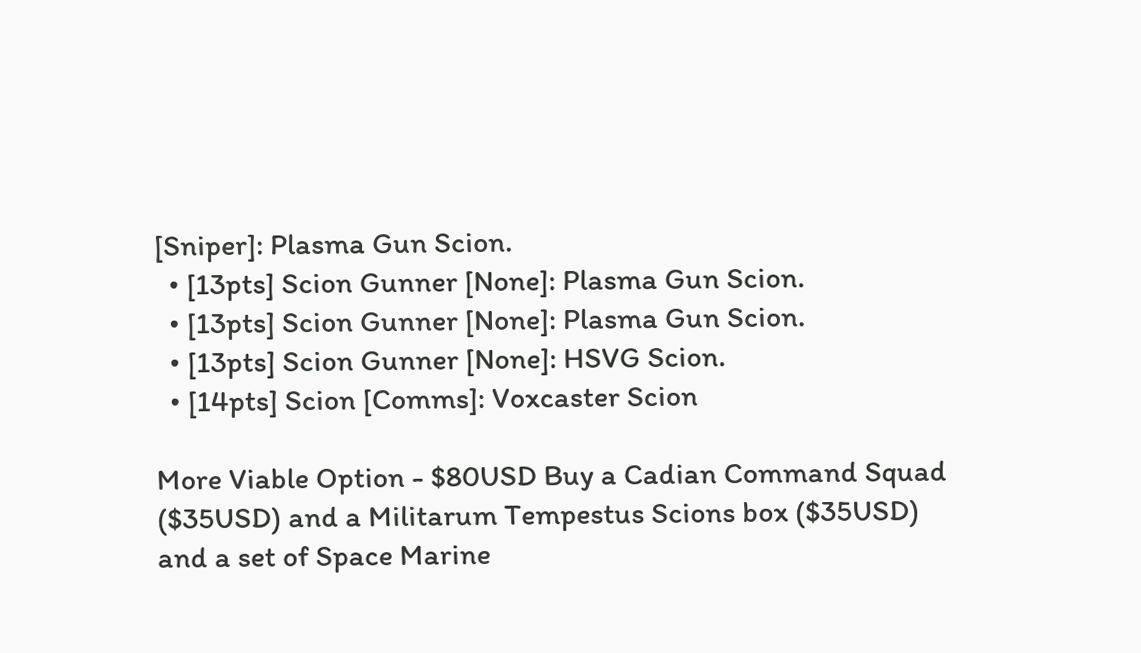[Sniper]: Plasma Gun Scion.
  • [13pts] Scion Gunner [None]: Plasma Gun Scion.
  • [13pts] Scion Gunner [None]: Plasma Gun Scion.
  • [13pts] Scion Gunner [None]: HSVG Scion.
  • [14pts] Scion [Comms]: Voxcaster Scion

More Viable Option - $80USD Buy a Cadian Command Squad ($35USD) and a Militarum Tempestus Scions box ($35USD) and a set of Space Marine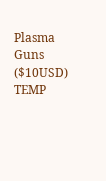Plasma Guns ($10USD) TEMP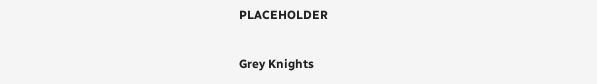PLACEHOLDER

Grey Knights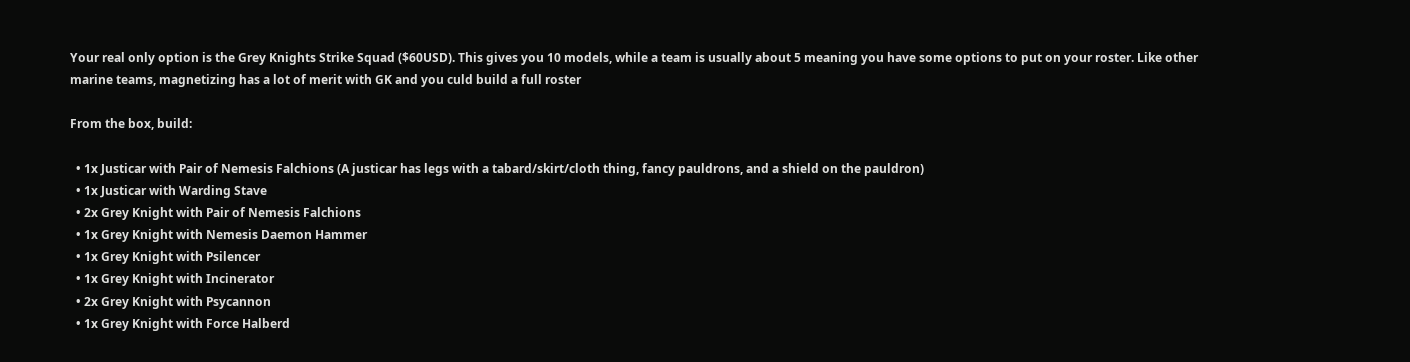Your real only option is the Grey Knights Strike Squad ($60USD). This gives you 10 models, while a team is usually about 5 meaning you have some options to put on your roster. Like other marine teams, magnetizing has a lot of merit with GK and you culd build a full roster

From the box, build:

  • 1x Justicar with Pair of Nemesis Falchions (A justicar has legs with a tabard/skirt/cloth thing, fancy pauldrons, and a shield on the pauldron)
  • 1x Justicar with Warding Stave
  • 2x Grey Knight with Pair of Nemesis Falchions
  • 1x Grey Knight with Nemesis Daemon Hammer
  • 1x Grey Knight with Psilencer
  • 1x Grey Knight with Incinerator
  • 2x Grey Knight with Psycannon
  • 1x Grey Knight with Force Halberd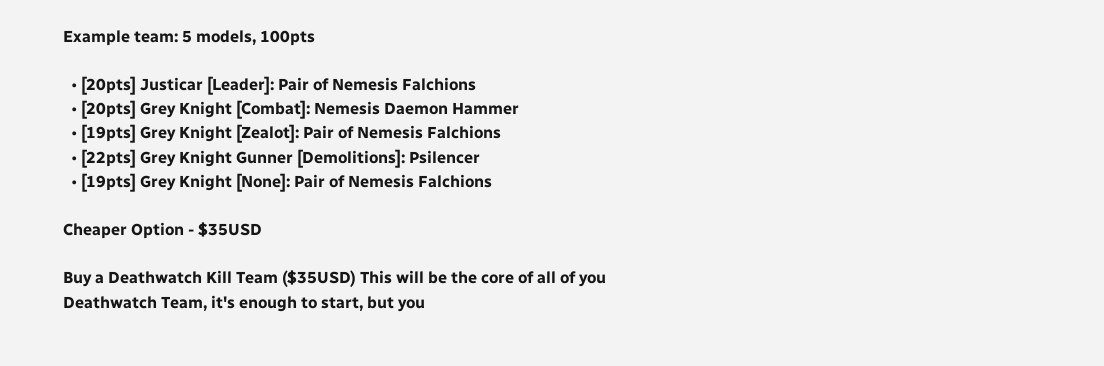Example team: 5 models, 100pts

  • [20pts] Justicar [Leader]: Pair of Nemesis Falchions
  • [20pts] Grey Knight [Combat]: Nemesis Daemon Hammer
  • [19pts] Grey Knight [Zealot]: Pair of Nemesis Falchions
  • [22pts] Grey Knight Gunner [Demolitions]: Psilencer
  • [19pts] Grey Knight [None]: Pair of Nemesis Falchions

Cheaper Option - $35USD

Buy a Deathwatch Kill Team ($35USD) This will be the core of all of you Deathwatch Team, it's enough to start, but you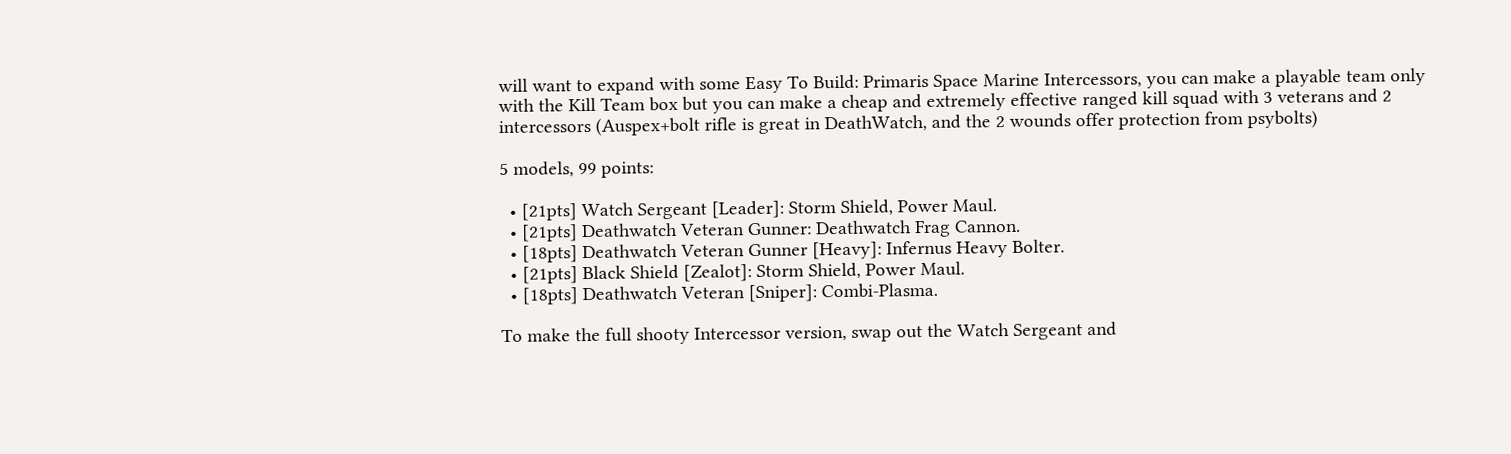will want to expand with some Easy To Build: Primaris Space Marine Intercessors, you can make a playable team only with the Kill Team box but you can make a cheap and extremely effective ranged kill squad with 3 veterans and 2 intercessors (Auspex+bolt rifle is great in DeathWatch, and the 2 wounds offer protection from psybolts)

5 models, 99 points:

  • [21pts] Watch Sergeant [Leader]: Storm Shield, Power Maul.
  • [21pts] Deathwatch Veteran Gunner: Deathwatch Frag Cannon.
  • [18pts] Deathwatch Veteran Gunner [Heavy]: Infernus Heavy Bolter.
  • [21pts] Black Shield [Zealot]: Storm Shield, Power Maul.
  • [18pts] Deathwatch Veteran [Sniper]: Combi-Plasma.

To make the full shooty Intercessor version, swap out the Watch Sergeant and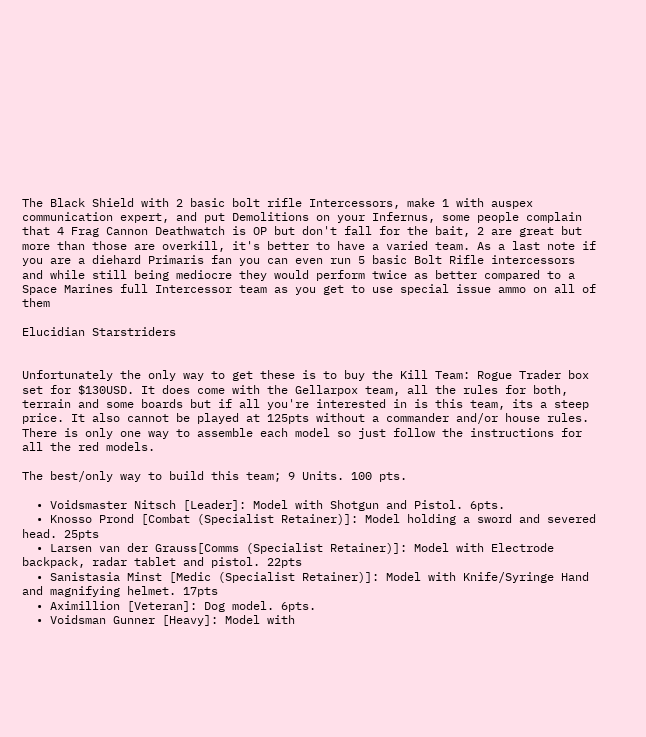The Black Shield with 2 basic bolt rifle Intercessors, make 1 with auspex communication expert, and put Demolitions on your Infernus, some people complain that 4 Frag Cannon Deathwatch is OP but don't fall for the bait, 2 are great but more than those are overkill, it's better to have a varied team. As a last note if you are a diehard Primaris fan you can even run 5 basic Bolt Rifle intercessors and while still being mediocre they would perform twice as better compared to a Space Marines full Intercessor team as you get to use special issue ammo on all of them

Elucidian Starstriders


Unfortunately the only way to get these is to buy the Kill Team: Rogue Trader box set for $130USD. It does come with the Gellarpox team, all the rules for both, terrain and some boards but if all you're interested in is this team, its a steep price. It also cannot be played at 125pts without a commander and/or house rules. There is only one way to assemble each model so just follow the instructions for all the red models.

The best/only way to build this team; 9 Units. 100 pts.

  • Voidsmaster Nitsch [Leader]: Model with Shotgun and Pistol. 6pts.
  • Knosso Prond [Combat (Specialist Retainer)]: Model holding a sword and severed head. 25pts
  • Larsen van der Grauss[Comms (Specialist Retainer)]: Model with Electrode backpack, radar tablet and pistol. 22pts
  • Sanistasia Minst [Medic (Specialist Retainer)]: Model with Knife/Syringe Hand and magnifying helmet. 17pts
  • Aximillion [Veteran]: Dog model. 6pts.
  • Voidsman Gunner [Heavy]: Model with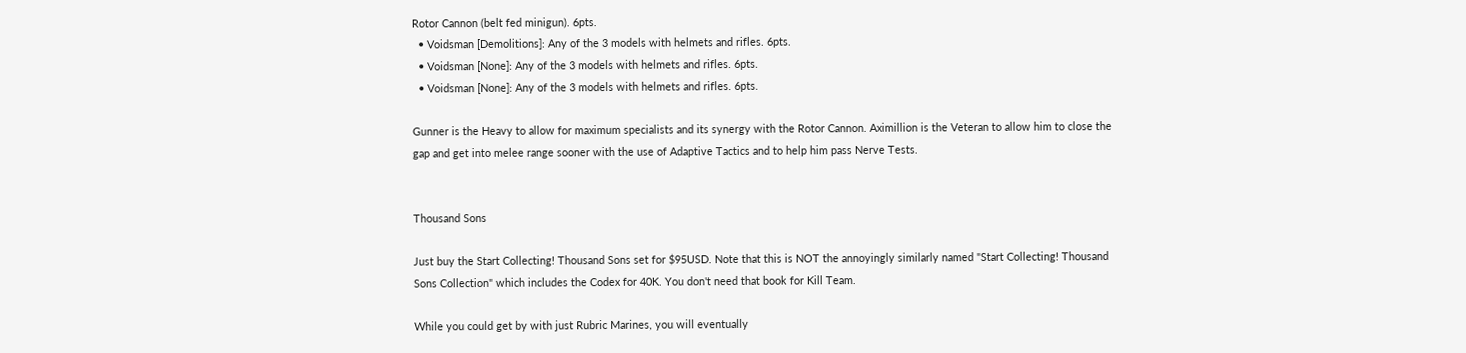Rotor Cannon (belt fed minigun). 6pts.
  • Voidsman [Demolitions]: Any of the 3 models with helmets and rifles. 6pts.
  • Voidsman [None]: Any of the 3 models with helmets and rifles. 6pts.
  • Voidsman [None]: Any of the 3 models with helmets and rifles. 6pts.

Gunner is the Heavy to allow for maximum specialists and its synergy with the Rotor Cannon. Aximillion is the Veteran to allow him to close the gap and get into melee range sooner with the use of Adaptive Tactics and to help him pass Nerve Tests.


Thousand Sons

Just buy the Start Collecting! Thousand Sons set for $95USD. Note that this is NOT the annoyingly similarly named "Start Collecting! Thousand Sons Collection" which includes the Codex for 40K. You don't need that book for Kill Team.

While you could get by with just Rubric Marines, you will eventually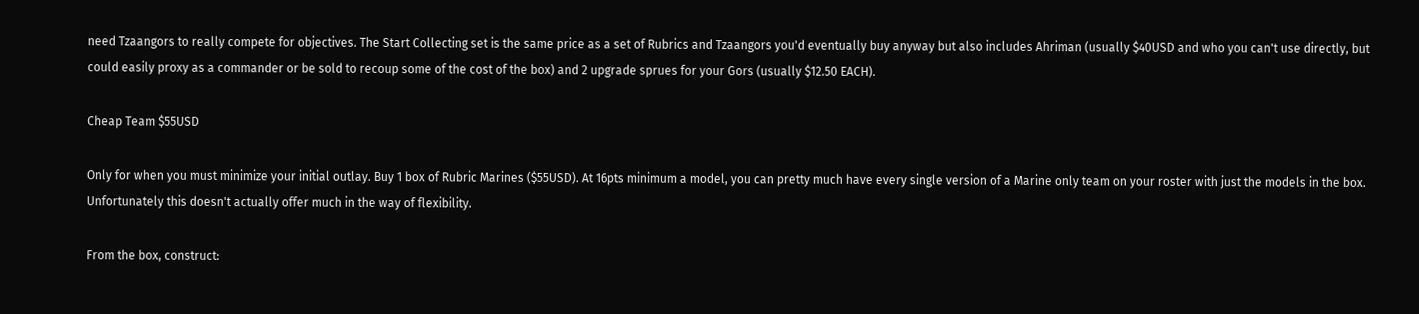need Tzaangors to really compete for objectives. The Start Collecting set is the same price as a set of Rubrics and Tzaangors you'd eventually buy anyway but also includes Ahriman (usually $40USD and who you can't use directly, but could easily proxy as a commander or be sold to recoup some of the cost of the box) and 2 upgrade sprues for your Gors (usually $12.50 EACH).

Cheap Team $55USD

Only for when you must minimize your initial outlay. Buy 1 box of Rubric Marines ($55USD). At 16pts minimum a model, you can pretty much have every single version of a Marine only team on your roster with just the models in the box. Unfortunately this doesn't actually offer much in the way of flexibility.

From the box, construct: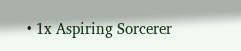• 1x Aspiring Sorcerer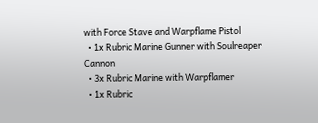with Force Stave and Warpflame Pistol
  • 1x Rubric Marine Gunner with Soulreaper Cannon
  • 3x Rubric Marine with Warpflamer
  • 1x Rubric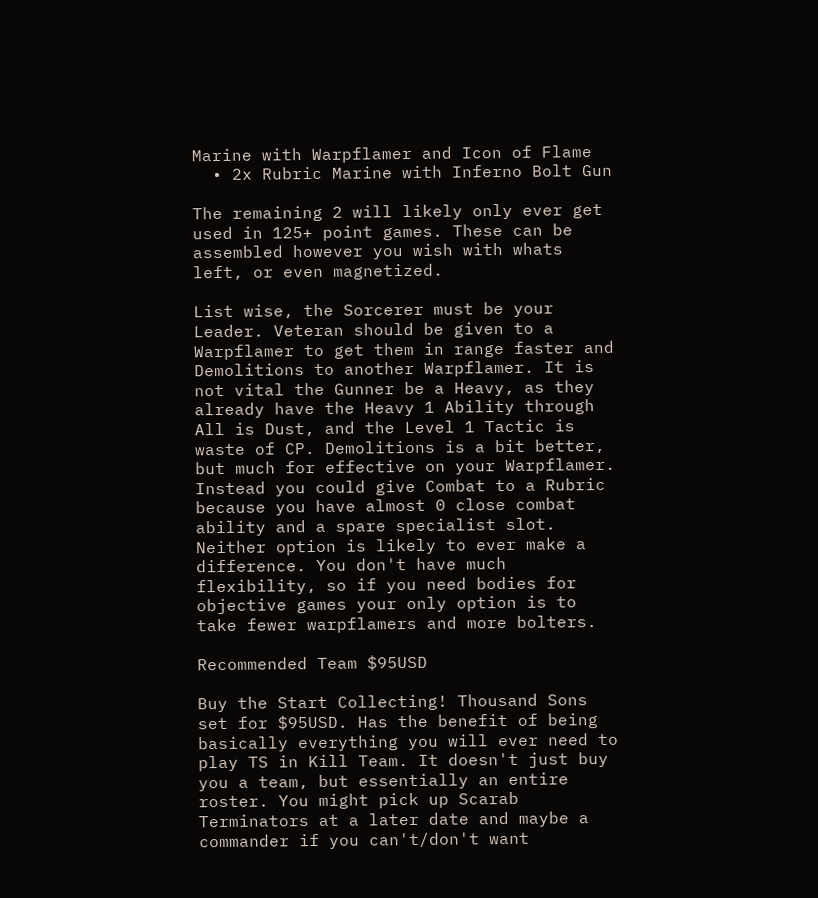Marine with Warpflamer and Icon of Flame
  • 2x Rubric Marine with Inferno Bolt Gun

The remaining 2 will likely only ever get used in 125+ point games. These can be assembled however you wish with whats left, or even magnetized.

List wise, the Sorcerer must be your Leader. Veteran should be given to a Warpflamer to get them in range faster and Demolitions to another Warpflamer. It is not vital the Gunner be a Heavy, as they already have the Heavy 1 Ability through All is Dust, and the Level 1 Tactic is waste of CP. Demolitions is a bit better, but much for effective on your Warpflamer. Instead you could give Combat to a Rubric because you have almost 0 close combat ability and a spare specialist slot. Neither option is likely to ever make a difference. You don't have much flexibility, so if you need bodies for objective games your only option is to take fewer warpflamers and more bolters.

Recommended Team $95USD

Buy the Start Collecting! Thousand Sons set for $95USD. Has the benefit of being basically everything you will ever need to play TS in Kill Team. It doesn't just buy you a team, but essentially an entire roster. You might pick up Scarab Terminators at a later date and maybe a commander if you can't/don't want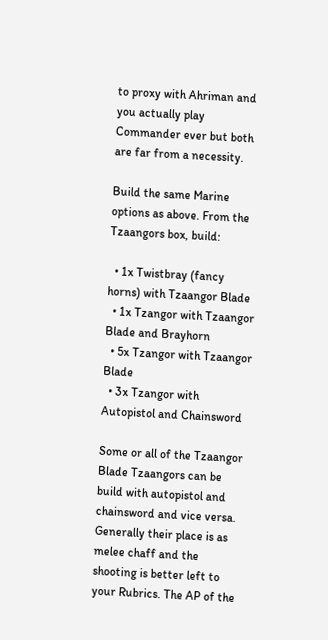to proxy with Ahriman and you actually play Commander ever but both are far from a necessity.

Build the same Marine options as above. From the Tzaangors box, build:

  • 1x Twistbray (fancy horns) with Tzaangor Blade
  • 1x Tzangor with Tzaangor Blade and Brayhorn
  • 5x Tzangor with Tzaangor Blade
  • 3x Tzangor with Autopistol and Chainsword

Some or all of the Tzaangor Blade Tzaangors can be build with autopistol and chainsword and vice versa. Generally their place is as melee chaff and the shooting is better left to your Rubrics. The AP of the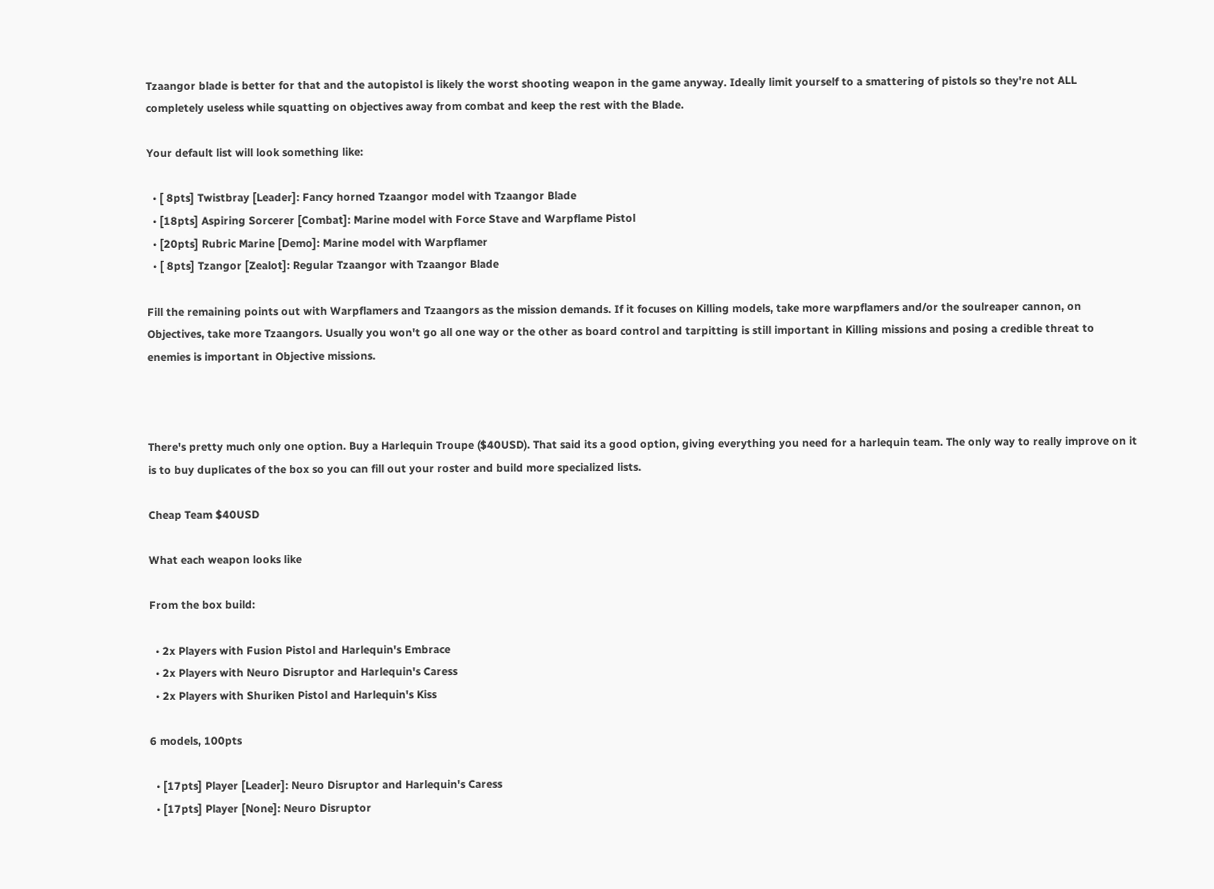Tzaangor blade is better for that and the autopistol is likely the worst shooting weapon in the game anyway. Ideally limit yourself to a smattering of pistols so they're not ALL completely useless while squatting on objectives away from combat and keep the rest with the Blade.

Your default list will look something like:

  • [ 8pts] Twistbray [Leader]: Fancy horned Tzaangor model with Tzaangor Blade
  • [18pts] Aspiring Sorcerer [Combat]: Marine model with Force Stave and Warpflame Pistol
  • [20pts] Rubric Marine [Demo]: Marine model with Warpflamer
  • [ 8pts] Tzangor [Zealot]: Regular Tzaangor with Tzaangor Blade

Fill the remaining points out with Warpflamers and Tzaangors as the mission demands. If it focuses on Killing models, take more warpflamers and/or the soulreaper cannon, on Objectives, take more Tzaangors. Usually you won't go all one way or the other as board control and tarpitting is still important in Killing missions and posing a credible threat to enemies is important in Objective missions.



There's pretty much only one option. Buy a Harlequin Troupe ($40USD). That said its a good option, giving everything you need for a harlequin team. The only way to really improve on it is to buy duplicates of the box so you can fill out your roster and build more specialized lists.

Cheap Team $40USD

What each weapon looks like

From the box build:

  • 2x Players with Fusion Pistol and Harlequin's Embrace
  • 2x Players with Neuro Disruptor and Harlequin's Caress
  • 2x Players with Shuriken Pistol and Harlequin's Kiss

6 models, 100pts

  • [17pts] Player [Leader]: Neuro Disruptor and Harlequin's Caress
  • [17pts] Player [None]: Neuro Disruptor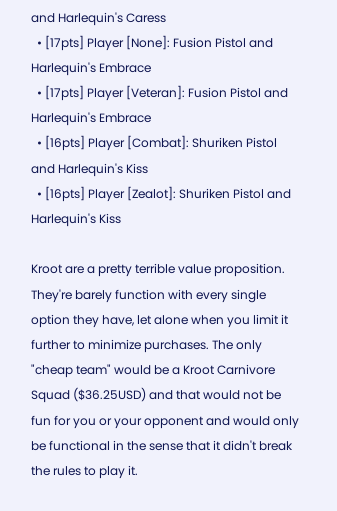and Harlequin's Caress
  • [17pts] Player [None]: Fusion Pistol and Harlequin's Embrace
  • [17pts] Player [Veteran]: Fusion Pistol and Harlequin's Embrace
  • [16pts] Player [Combat]: Shuriken Pistol and Harlequin's Kiss
  • [16pts] Player [Zealot]: Shuriken Pistol and Harlequin's Kiss

Kroot are a pretty terrible value proposition. They're barely function with every single option they have, let alone when you limit it further to minimize purchases. The only "cheap team" would be a Kroot Carnivore Squad ($36.25USD) and that would not be fun for you or your opponent and would only be functional in the sense that it didn't break the rules to play it.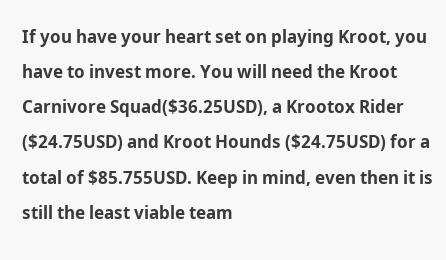If you have your heart set on playing Kroot, you have to invest more. You will need the Kroot Carnivore Squad($36.25USD), a Krootox Rider ($24.75USD) and Kroot Hounds ($24.75USD) for a total of $85.755USD. Keep in mind, even then it is still the least viable team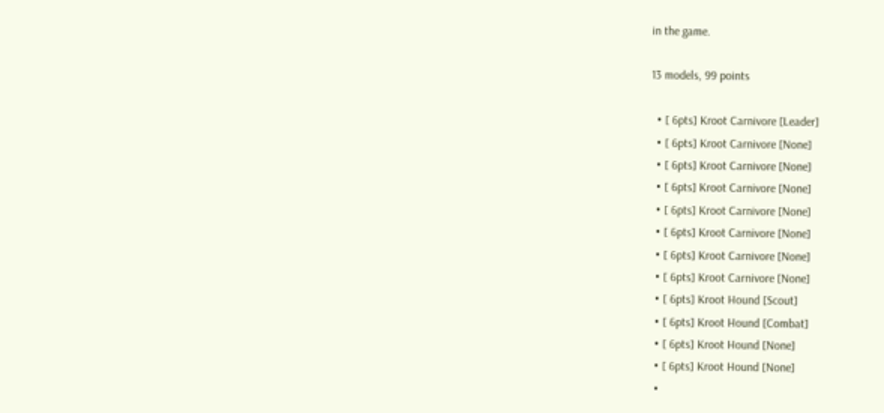in the game.

13 models, 99 points

  • [ 6pts] Kroot Carnivore [Leader]
  • [ 6pts] Kroot Carnivore [None]
  • [ 6pts] Kroot Carnivore [None]
  • [ 6pts] Kroot Carnivore [None]
  • [ 6pts] Kroot Carnivore [None]
  • [ 6pts] Kroot Carnivore [None]
  • [ 6pts] Kroot Carnivore [None]
  • [ 6pts] Kroot Carnivore [None]
  • [ 6pts] Kroot Hound [Scout]
  • [ 6pts] Kroot Hound [Combat]
  • [ 6pts] Kroot Hound [None]
  • [ 6pts] Kroot Hound [None]
  •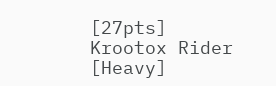[27pts] Krootox Rider [Heavy]